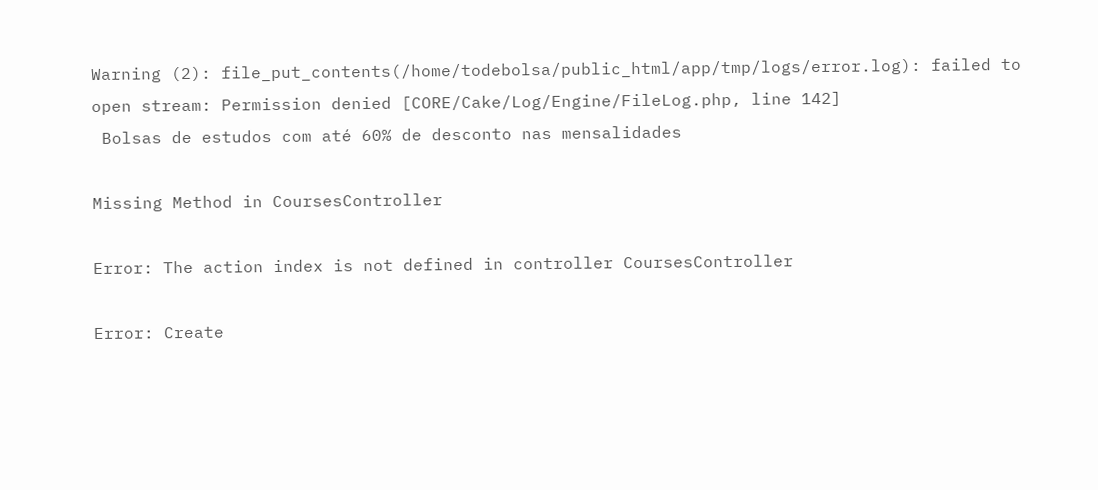Warning (2): file_put_contents(/home/todebolsa/public_html/app/tmp/logs/error.log): failed to open stream: Permission denied [CORE/Cake/Log/Engine/FileLog.php, line 142]
 Bolsas de estudos com até 60% de desconto nas mensalidades

Missing Method in CoursesController

Error: The action index is not defined in controller CoursesController

Error: Create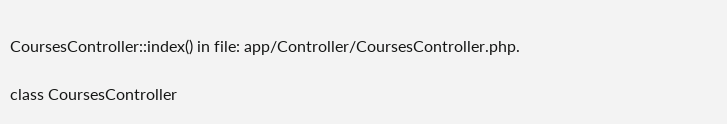CoursesController::index() in file: app/Controller/CoursesController.php.

class CoursesController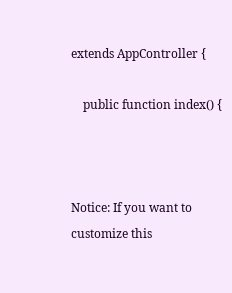extends AppController {

    public function index() {



Notice: If you want to customize this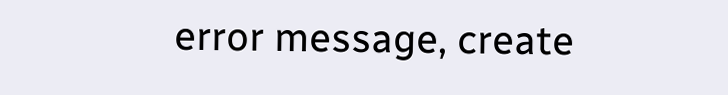error message, create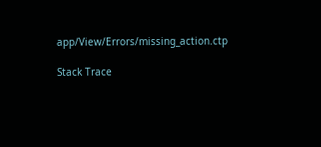app/View/Errors/missing_action.ctp

Stack Trace